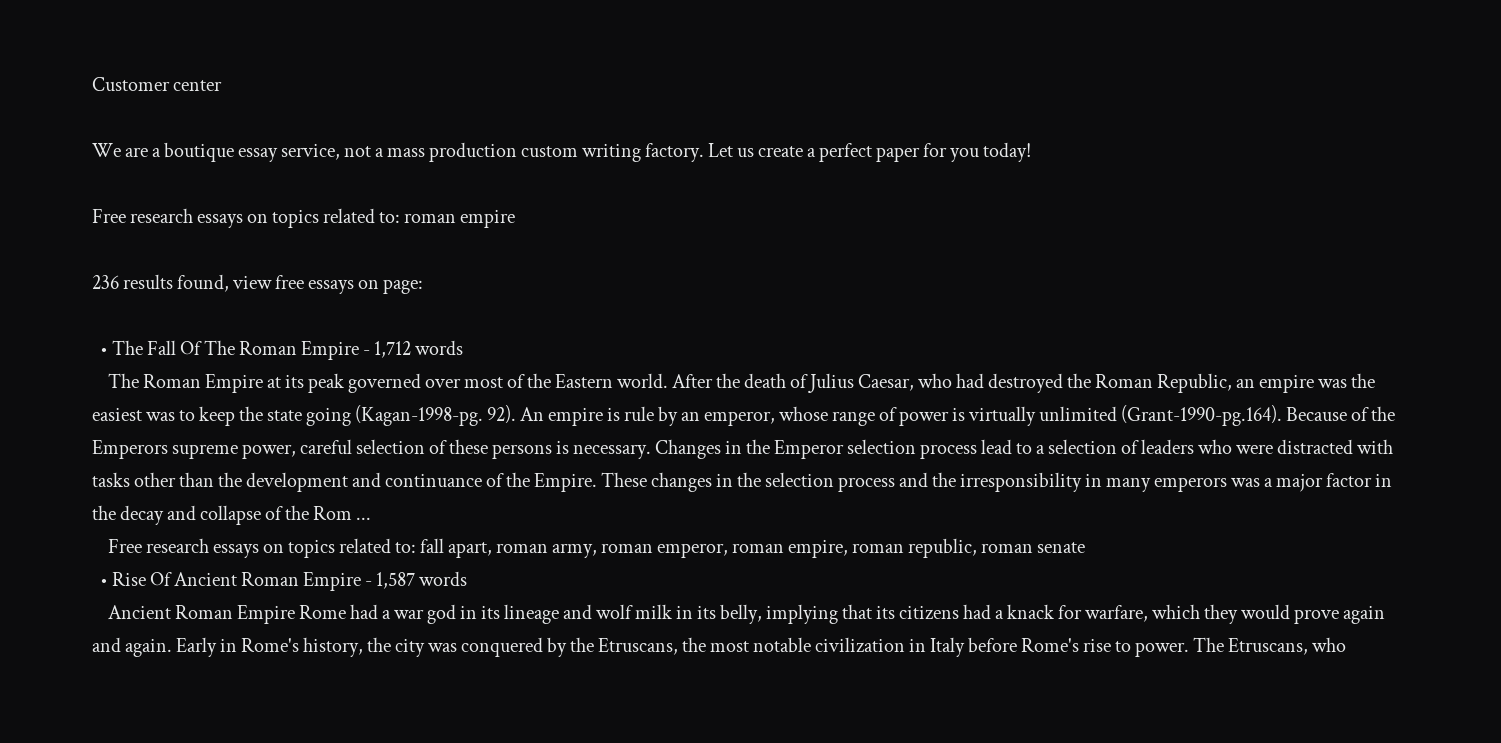Customer center

We are a boutique essay service, not a mass production custom writing factory. Let us create a perfect paper for you today!

Free research essays on topics related to: roman empire

236 results found, view free essays on page:

  • The Fall Of The Roman Empire - 1,712 words
    The Roman Empire at its peak governed over most of the Eastern world. After the death of Julius Caesar, who had destroyed the Roman Republic, an empire was the easiest was to keep the state going (Kagan-1998-pg. 92). An empire is rule by an emperor, whose range of power is virtually unlimited (Grant-1990-pg.164). Because of the Emperors supreme power, careful selection of these persons is necessary. Changes in the Emperor selection process lead to a selection of leaders who were distracted with tasks other than the development and continuance of the Empire. These changes in the selection process and the irresponsibility in many emperors was a major factor in the decay and collapse of the Rom ...
    Free research essays on topics related to: fall apart, roman army, roman emperor, roman empire, roman republic, roman senate
  • Rise Of Ancient Roman Empire - 1,587 words
    Ancient Roman Empire Rome had a war god in its lineage and wolf milk in its belly, implying that its citizens had a knack for warfare, which they would prove again and again. Early in Rome's history, the city was conquered by the Etruscans, the most notable civilization in Italy before Rome's rise to power. The Etruscans, who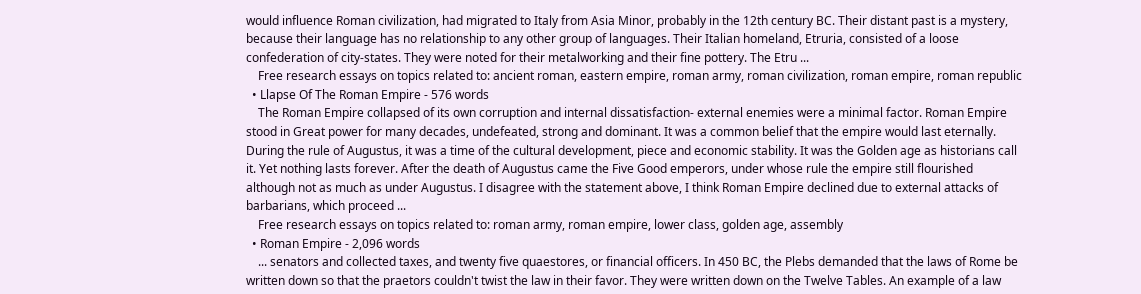would influence Roman civilization, had migrated to Italy from Asia Minor, probably in the 12th century BC. Their distant past is a mystery, because their language has no relationship to any other group of languages. Their Italian homeland, Etruria, consisted of a loose confederation of city-states. They were noted for their metalworking and their fine pottery. The Etru ...
    Free research essays on topics related to: ancient roman, eastern empire, roman army, roman civilization, roman empire, roman republic
  • Llapse Of The Roman Empire - 576 words
    The Roman Empire collapsed of its own corruption and internal dissatisfaction- external enemies were a minimal factor. Roman Empire stood in Great power for many decades, undefeated, strong and dominant. It was a common belief that the empire would last eternally. During the rule of Augustus, it was a time of the cultural development, piece and economic stability. It was the Golden age as historians call it. Yet nothing lasts forever. After the death of Augustus came the Five Good emperors, under whose rule the empire still flourished although not as much as under Augustus. I disagree with the statement above, I think Roman Empire declined due to external attacks of barbarians, which proceed ...
    Free research essays on topics related to: roman army, roman empire, lower class, golden age, assembly
  • Roman Empire - 2,096 words
    ... senators and collected taxes, and twenty five quaestores, or financial officers. In 450 BC, the Plebs demanded that the laws of Rome be written down so that the praetors couldn't twist the law in their favor. They were written down on the Twelve Tables. An example of a law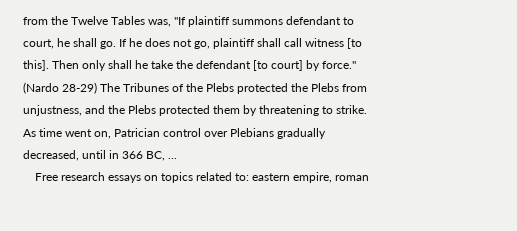from the Twelve Tables was, "If plaintiff summons defendant to court, he shall go. If he does not go, plaintiff shall call witness [to this]. Then only shall he take the defendant [to court] by force." (Nardo 28-29) The Tribunes of the Plebs protected the Plebs from unjustness, and the Plebs protected them by threatening to strike. As time went on, Patrician control over Plebians gradually decreased, until in 366 BC, ...
    Free research essays on topics related to: eastern empire, roman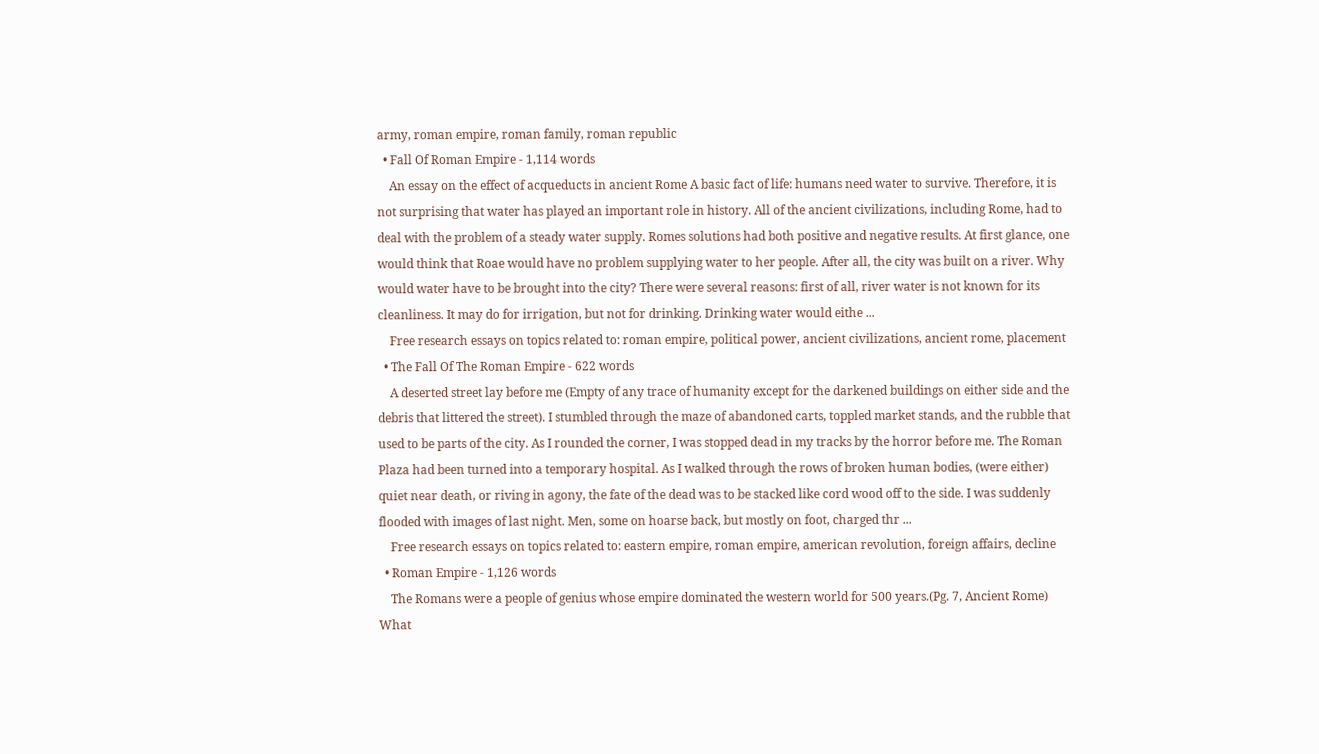army, roman empire, roman family, roman republic
  • Fall Of Roman Empire - 1,114 words
    An essay on the effect of acqueducts in ancient Rome A basic fact of life: humans need water to survive. Therefore, it is not surprising that water has played an important role in history. All of the ancient civilizations, including Rome, had to deal with the problem of a steady water supply. Romes solutions had both positive and negative results. At first glance, one would think that Roae would have no problem supplying water to her people. After all, the city was built on a river. Why would water have to be brought into the city? There were several reasons: first of all, river water is not known for its cleanliness. It may do for irrigation, but not for drinking. Drinking water would eithe ...
    Free research essays on topics related to: roman empire, political power, ancient civilizations, ancient rome, placement
  • The Fall Of The Roman Empire - 622 words
    A deserted street lay before me (Empty of any trace of humanity except for the darkened buildings on either side and the debris that littered the street). I stumbled through the maze of abandoned carts, toppled market stands, and the rubble that used to be parts of the city. As I rounded the corner, I was stopped dead in my tracks by the horror before me. The Roman Plaza had been turned into a temporary hospital. As I walked through the rows of broken human bodies, (were either) quiet near death, or riving in agony, the fate of the dead was to be stacked like cord wood off to the side. I was suddenly flooded with images of last night. Men, some on hoarse back, but mostly on foot, charged thr ...
    Free research essays on topics related to: eastern empire, roman empire, american revolution, foreign affairs, decline
  • Roman Empire - 1,126 words
    The Romans were a people of genius whose empire dominated the western world for 500 years.(Pg. 7, Ancient Rome) What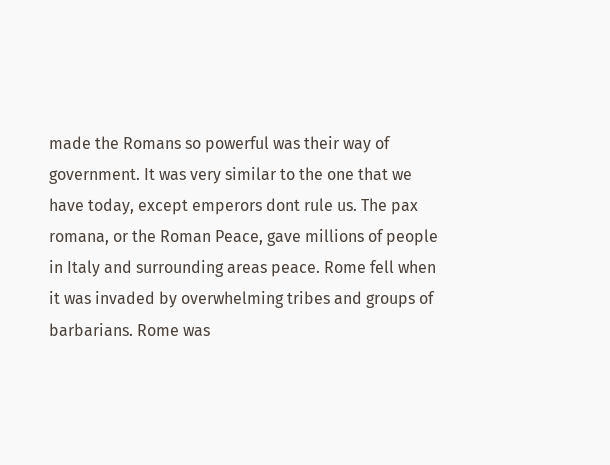made the Romans so powerful was their way of government. It was very similar to the one that we have today, except emperors dont rule us. The pax romana, or the Roman Peace, gave millions of people in Italy and surrounding areas peace. Rome fell when it was invaded by overwhelming tribes and groups of barbarians. Rome was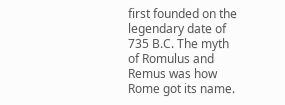first founded on the legendary date of 735 B.C. The myth of Romulus and Remus was how Rome got its name.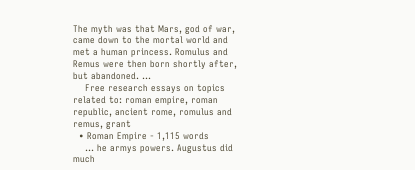The myth was that Mars, god of war, came down to the mortal world and met a human princess. Romulus and Remus were then born shortly after, but abandoned. ...
    Free research essays on topics related to: roman empire, roman republic, ancient rome, romulus and remus, grant
  • Roman Empire - 1,115 words
    ... he armys powers. Augustus did much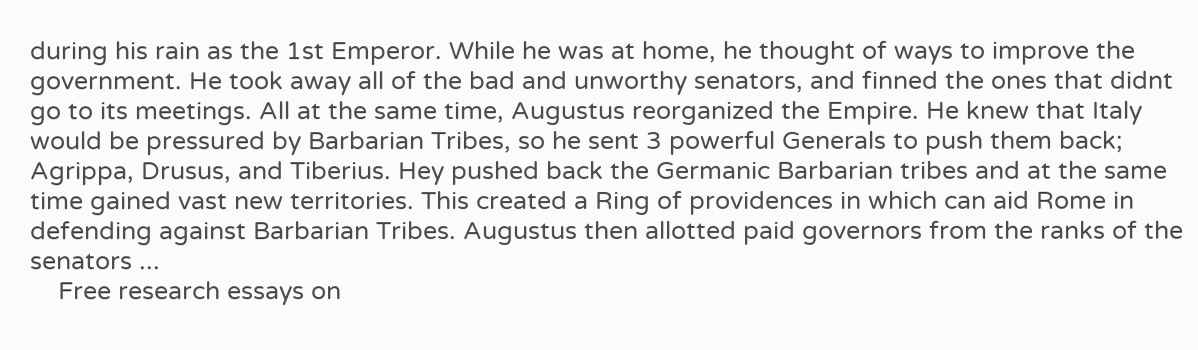during his rain as the 1st Emperor. While he was at home, he thought of ways to improve the government. He took away all of the bad and unworthy senators, and finned the ones that didnt go to its meetings. All at the same time, Augustus reorganized the Empire. He knew that Italy would be pressured by Barbarian Tribes, so he sent 3 powerful Generals to push them back; Agrippa, Drusus, and Tiberius. Hey pushed back the Germanic Barbarian tribes and at the same time gained vast new territories. This created a Ring of providences in which can aid Rome in defending against Barbarian Tribes. Augustus then allotted paid governors from the ranks of the senators ...
    Free research essays on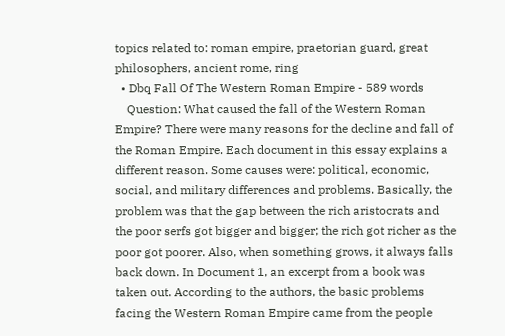topics related to: roman empire, praetorian guard, great philosophers, ancient rome, ring
  • Dbq Fall Of The Western Roman Empire - 589 words
    Question: What caused the fall of the Western Roman Empire? There were many reasons for the decline and fall of the Roman Empire. Each document in this essay explains a different reason. Some causes were: political, economic, social, and military differences and problems. Basically, the problem was that the gap between the rich aristocrats and the poor serfs got bigger and bigger; the rich got richer as the poor got poorer. Also, when something grows, it always falls back down. In Document 1, an excerpt from a book was taken out. According to the authors, the basic problems facing the Western Roman Empire came from the people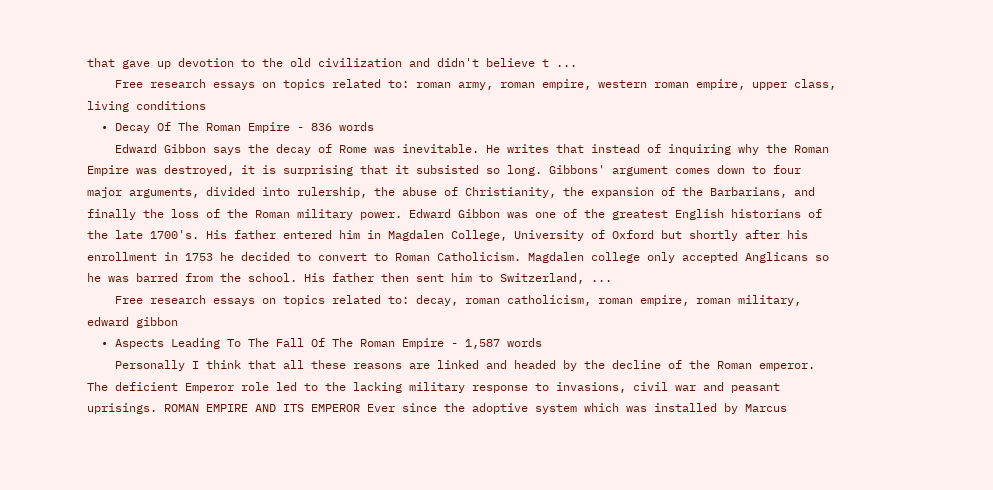that gave up devotion to the old civilization and didn't believe t ...
    Free research essays on topics related to: roman army, roman empire, western roman empire, upper class, living conditions
  • Decay Of The Roman Empire - 836 words
    Edward Gibbon says the decay of Rome was inevitable. He writes that instead of inquiring why the Roman Empire was destroyed, it is surprising that it subsisted so long. Gibbons' argument comes down to four major arguments, divided into rulership, the abuse of Christianity, the expansion of the Barbarians, and finally the loss of the Roman military power. Edward Gibbon was one of the greatest English historians of the late 1700's. His father entered him in Magdalen College, University of Oxford but shortly after his enrollment in 1753 he decided to convert to Roman Catholicism. Magdalen college only accepted Anglicans so he was barred from the school. His father then sent him to Switzerland, ...
    Free research essays on topics related to: decay, roman catholicism, roman empire, roman military, edward gibbon
  • Aspects Leading To The Fall Of The Roman Empire - 1,587 words
    Personally I think that all these reasons are linked and headed by the decline of the Roman emperor. The deficient Emperor role led to the lacking military response to invasions, civil war and peasant uprisings. ROMAN EMPIRE AND ITS EMPEROR Ever since the adoptive system which was installed by Marcus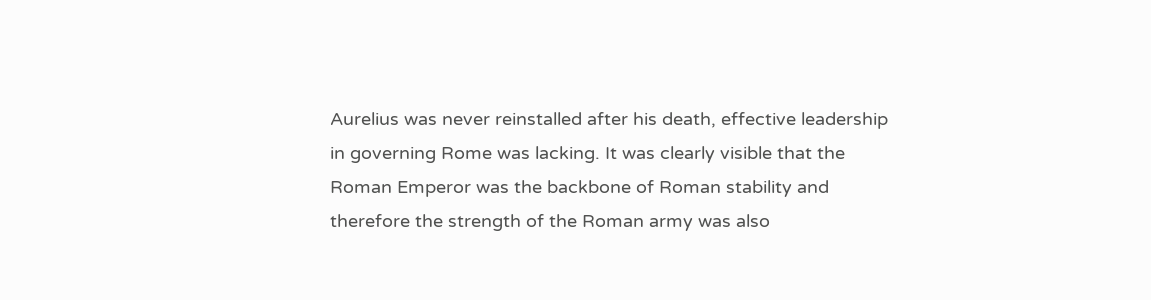Aurelius was never reinstalled after his death, effective leadership in governing Rome was lacking. It was clearly visible that the Roman Emperor was the backbone of Roman stability and therefore the strength of the Roman army was also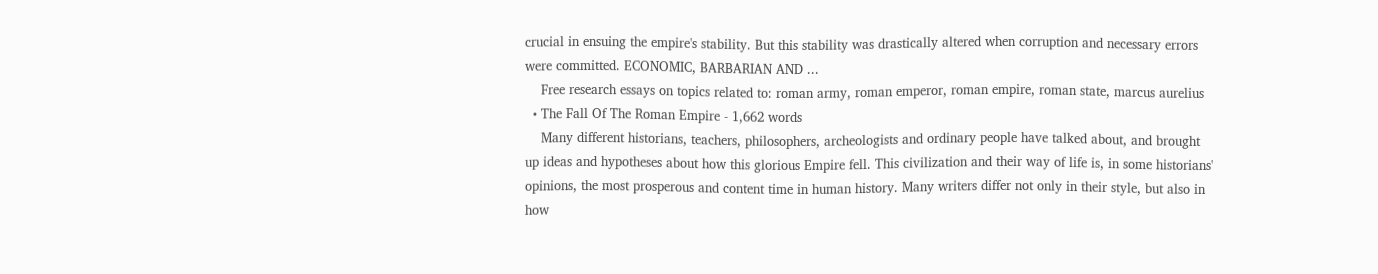crucial in ensuing the empire's stability. But this stability was drastically altered when corruption and necessary errors were committed. ECONOMIC, BARBARIAN AND ...
    Free research essays on topics related to: roman army, roman emperor, roman empire, roman state, marcus aurelius
  • The Fall Of The Roman Empire - 1,662 words
    Many different historians, teachers, philosophers, archeologists and ordinary people have talked about, and brought up ideas and hypotheses about how this glorious Empire fell. This civilization and their way of life is, in some historians' opinions, the most prosperous and content time in human history. Many writers differ not only in their style, but also in how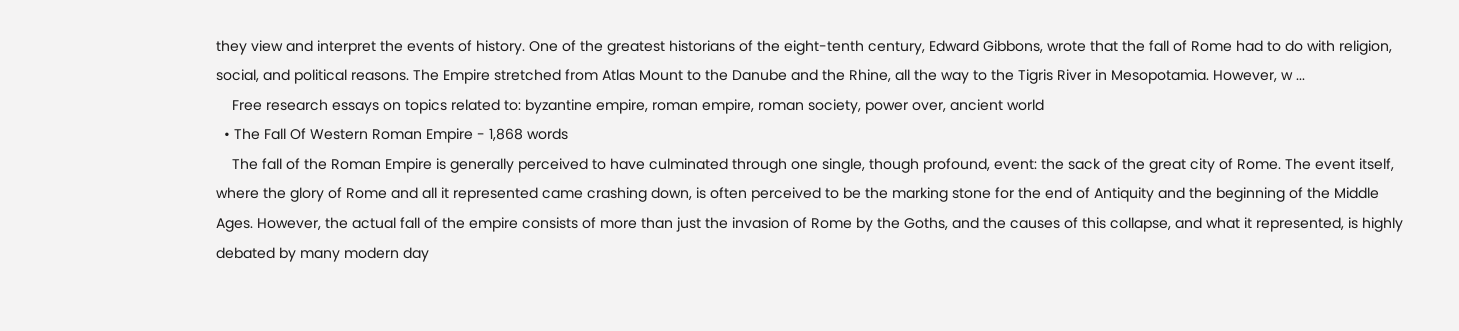they view and interpret the events of history. One of the greatest historians of the eight-tenth century, Edward Gibbons, wrote that the fall of Rome had to do with religion, social, and political reasons. The Empire stretched from Atlas Mount to the Danube and the Rhine, all the way to the Tigris River in Mesopotamia. However, w ...
    Free research essays on topics related to: byzantine empire, roman empire, roman society, power over, ancient world
  • The Fall Of Western Roman Empire - 1,868 words
    The fall of the Roman Empire is generally perceived to have culminated through one single, though profound, event: the sack of the great city of Rome. The event itself, where the glory of Rome and all it represented came crashing down, is often perceived to be the marking stone for the end of Antiquity and the beginning of the Middle Ages. However, the actual fall of the empire consists of more than just the invasion of Rome by the Goths, and the causes of this collapse, and what it represented, is highly debated by many modern day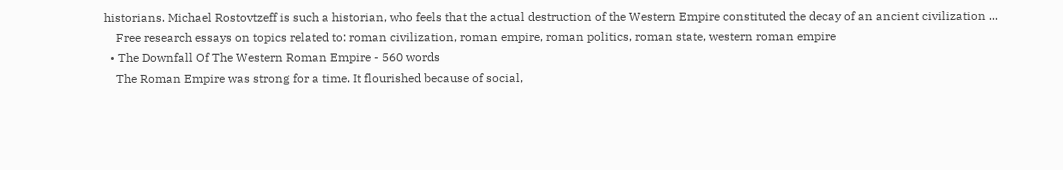historians. Michael Rostovtzeff is such a historian, who feels that the actual destruction of the Western Empire constituted the decay of an ancient civilization ...
    Free research essays on topics related to: roman civilization, roman empire, roman politics, roman state, western roman empire
  • The Downfall Of The Western Roman Empire - 560 words
    The Roman Empire was strong for a time. It flourished because of social,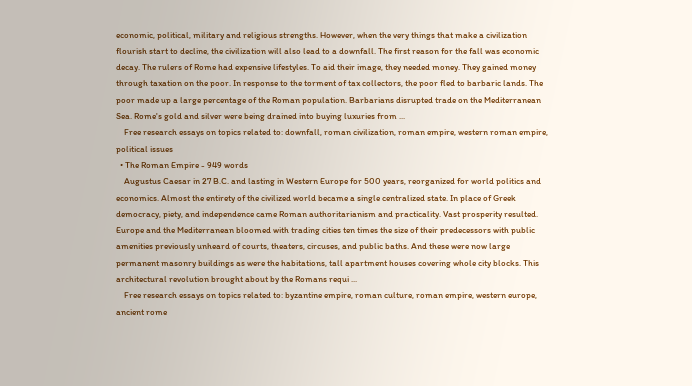economic, political, military and religious strengths. However, when the very things that make a civilization flourish start to decline, the civilization will also lead to a downfall. The first reason for the fall was economic decay. The rulers of Rome had expensive lifestyles. To aid their image, they needed money. They gained money through taxation on the poor. In response to the torment of tax collectors, the poor fled to barbaric lands. The poor made up a large percentage of the Roman population. Barbarians disrupted trade on the Mediterranean Sea. Rome's gold and silver were being drained into buying luxuries from ...
    Free research essays on topics related to: downfall, roman civilization, roman empire, western roman empire, political issues
  • The Roman Empire - 949 words
    Augustus Caesar in 27 B.C. and lasting in Western Europe for 500 years, reorganized for world politics and economics. Almost the entirety of the civilized world became a single centralized state. In place of Greek democracy, piety, and independence came Roman authoritarianism and practicality. Vast prosperity resulted. Europe and the Mediterranean bloomed with trading cities ten times the size of their predecessors with public amenities previously unheard of courts, theaters, circuses, and public baths. And these were now large permanent masonry buildings as were the habitations, tall apartment houses covering whole city blocks. This architectural revolution brought about by the Romans requi ...
    Free research essays on topics related to: byzantine empire, roman culture, roman empire, western europe, ancient rome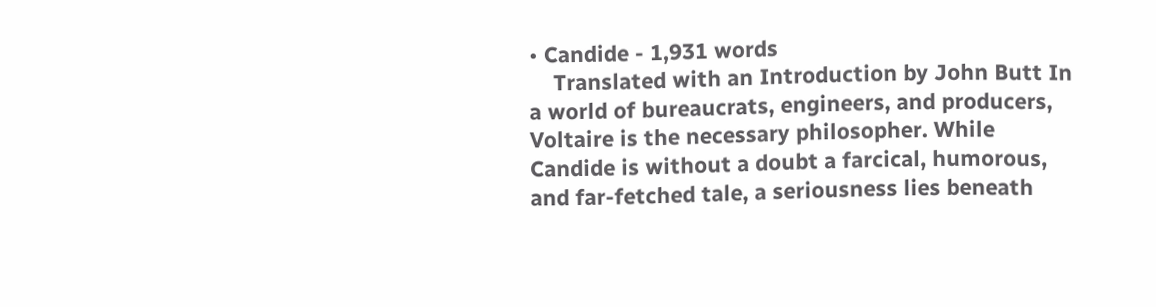• Candide - 1,931 words
    Translated with an Introduction by John Butt In a world of bureaucrats, engineers, and producers, Voltaire is the necessary philosopher. While Candide is without a doubt a farcical, humorous, and far-fetched tale, a seriousness lies beneath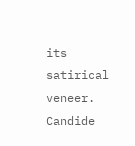its satirical veneer. Candide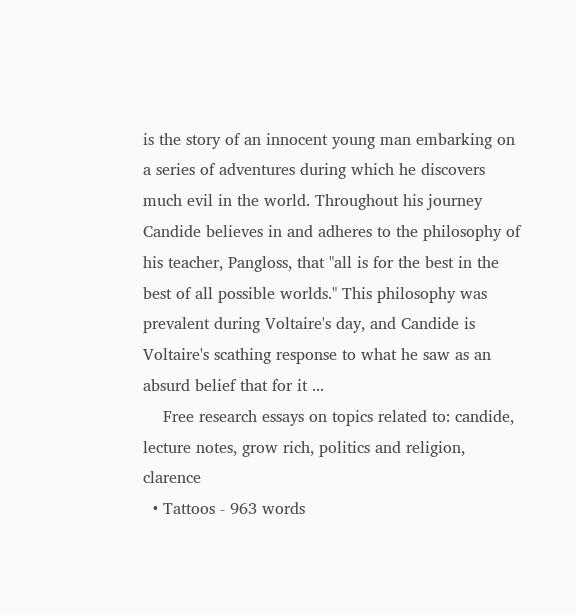is the story of an innocent young man embarking on a series of adventures during which he discovers much evil in the world. Throughout his journey Candide believes in and adheres to the philosophy of his teacher, Pangloss, that "all is for the best in the best of all possible worlds." This philosophy was prevalent during Voltaire's day, and Candide is Voltaire's scathing response to what he saw as an absurd belief that for it ...
    Free research essays on topics related to: candide, lecture notes, grow rich, politics and religion, clarence
  • Tattoos - 963 words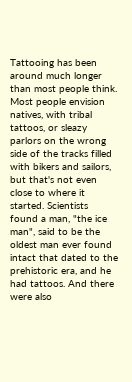Tattooing has been around much longer than most people think. Most people envision natives, with tribal tattoos, or sleazy parlors on the wrong side of the tracks filled with bikers and sailors, but that's not even close to where it started. Scientists found a man, "the ice man", said to be the oldest man ever found intact that dated to the prehistoric era, and he had tattoos. And there were also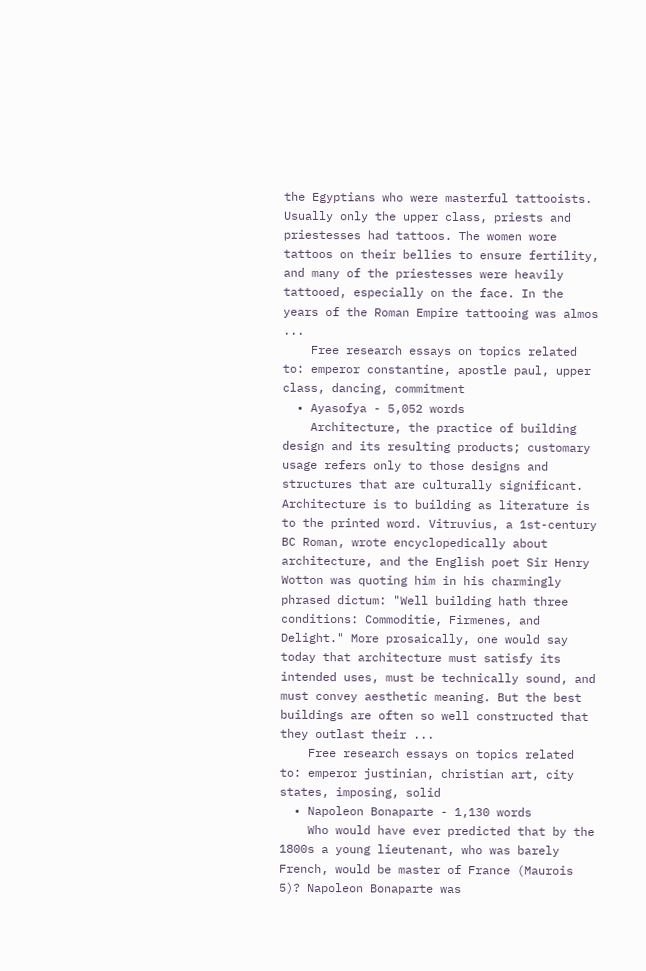the Egyptians who were masterful tattooists. Usually only the upper class, priests and priestesses had tattoos. The women wore tattoos on their bellies to ensure fertility, and many of the priestesses were heavily tattooed, especially on the face. In the years of the Roman Empire tattooing was almos ...
    Free research essays on topics related to: emperor constantine, apostle paul, upper class, dancing, commitment
  • Ayasofya - 5,052 words
    Architecture, the practice of building design and its resulting products; customary usage refers only to those designs and structures that are culturally significant. Architecture is to building as literature is to the printed word. Vitruvius, a 1st-century BC Roman, wrote encyclopedically about architecture, and the English poet Sir Henry Wotton was quoting him in his charmingly phrased dictum: "Well building hath three conditions: Commoditie, Firmenes, and Delight." More prosaically, one would say today that architecture must satisfy its intended uses, must be technically sound, and must convey aesthetic meaning. But the best buildings are often so well constructed that they outlast their ...
    Free research essays on topics related to: emperor justinian, christian art, city states, imposing, solid
  • Napoleon Bonaparte - 1,130 words
    Who would have ever predicted that by the 1800s a young lieutenant, who was barely French, would be master of France (Maurois 5)? Napoleon Bonaparte was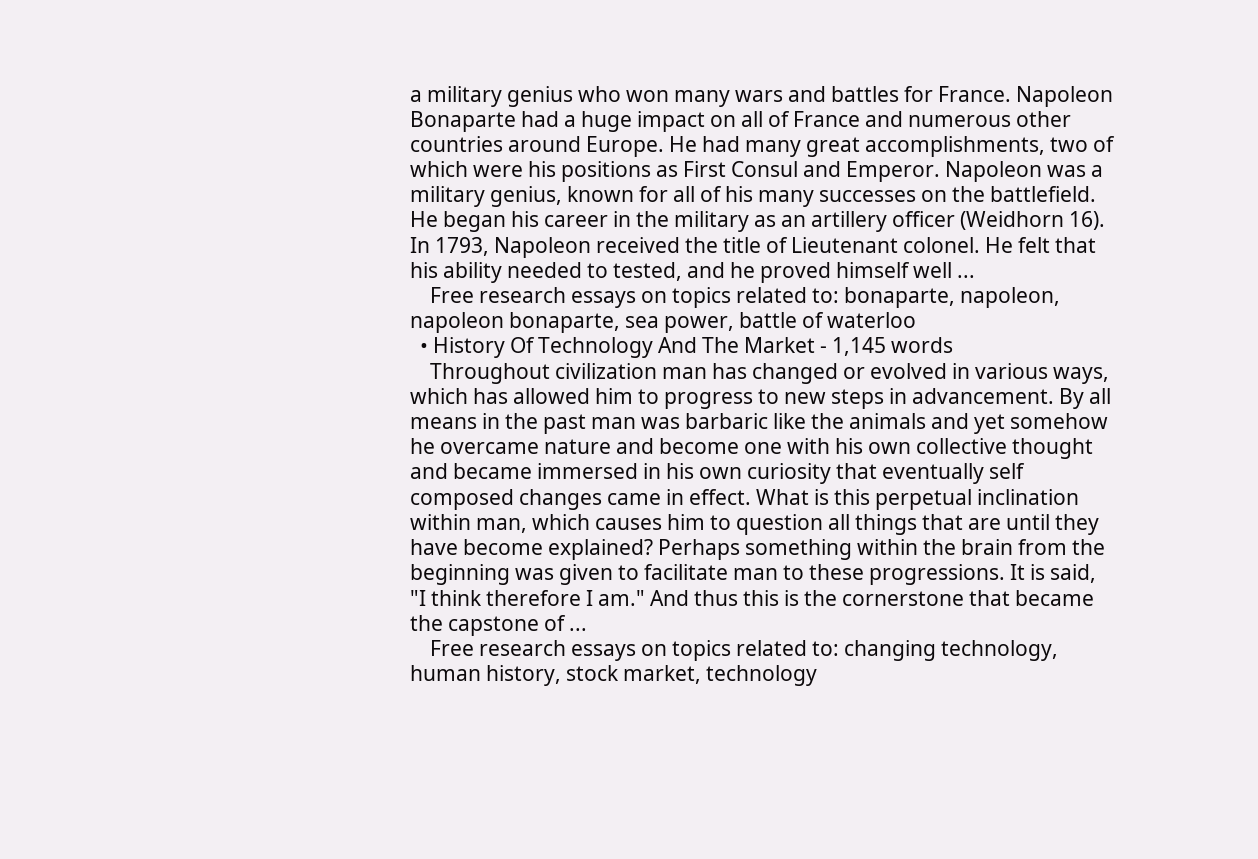a military genius who won many wars and battles for France. Napoleon Bonaparte had a huge impact on all of France and numerous other countries around Europe. He had many great accomplishments, two of which were his positions as First Consul and Emperor. Napoleon was a military genius, known for all of his many successes on the battlefield. He began his career in the military as an artillery officer (Weidhorn 16). In 1793, Napoleon received the title of Lieutenant colonel. He felt that his ability needed to tested, and he proved himself well ...
    Free research essays on topics related to: bonaparte, napoleon, napoleon bonaparte, sea power, battle of waterloo
  • History Of Technology And The Market - 1,145 words
    Throughout civilization man has changed or evolved in various ways, which has allowed him to progress to new steps in advancement. By all means in the past man was barbaric like the animals and yet somehow he overcame nature and become one with his own collective thought and became immersed in his own curiosity that eventually self composed changes came in effect. What is this perpetual inclination within man, which causes him to question all things that are until they have become explained? Perhaps something within the brain from the beginning was given to facilitate man to these progressions. It is said, "I think therefore I am." And thus this is the cornerstone that became the capstone of ...
    Free research essays on topics related to: changing technology, human history, stock market, technology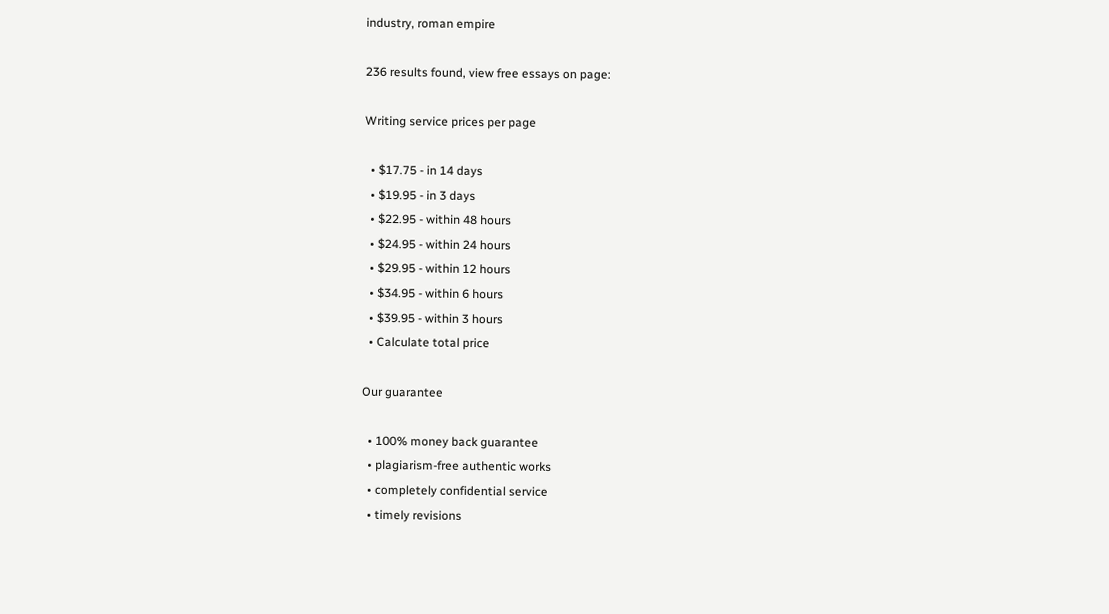industry, roman empire

236 results found, view free essays on page:

Writing service prices per page

  • $17.75 - in 14 days
  • $19.95 - in 3 days
  • $22.95 - within 48 hours
  • $24.95 - within 24 hours
  • $29.95 - within 12 hours
  • $34.95 - within 6 hours
  • $39.95 - within 3 hours
  • Calculate total price

Our guarantee

  • 100% money back guarantee
  • plagiarism-free authentic works
  • completely confidential service
  • timely revisions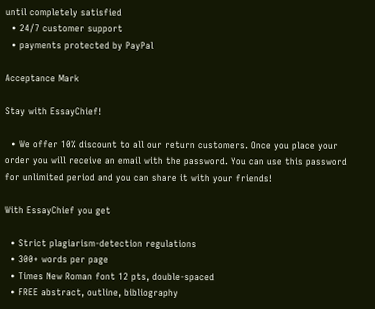until completely satisfied
  • 24/7 customer support
  • payments protected by PayPal

Acceptance Mark

Stay with EssayChief!

  • We offer 10% discount to all our return customers. Once you place your order you will receive an email with the password. You can use this password for unlimited period and you can share it with your friends!

With EssayChief you get

  • Strict plagiarism-detection regulations
  • 300+ words per page
  • Times New Roman font 12 pts, double-spaced
  • FREE abstract, outline, bibliography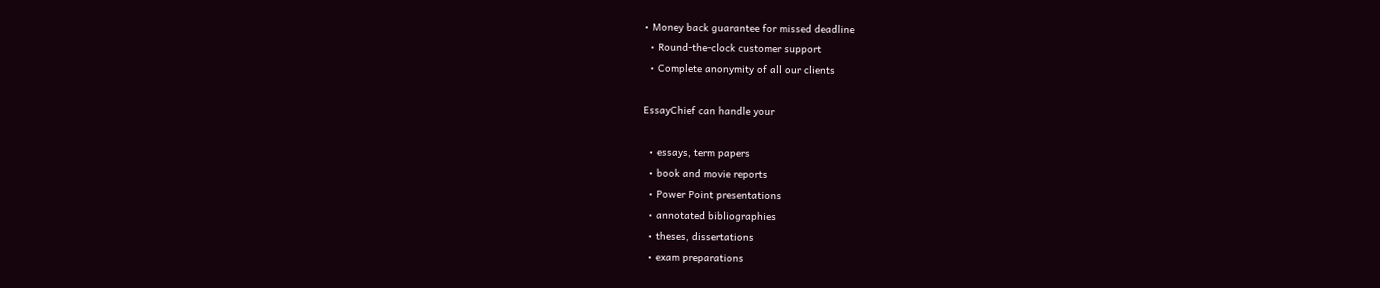• Money back guarantee for missed deadline
  • Round-the-clock customer support
  • Complete anonymity of all our clients

EssayChief can handle your

  • essays, term papers
  • book and movie reports
  • Power Point presentations
  • annotated bibliographies
  • theses, dissertations
  • exam preparations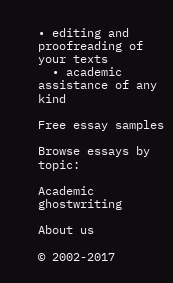• editing and proofreading of your texts
  • academic assistance of any kind

Free essay samples

Browse essays by topic:

Academic ghostwriting

About us

© 2002-2017